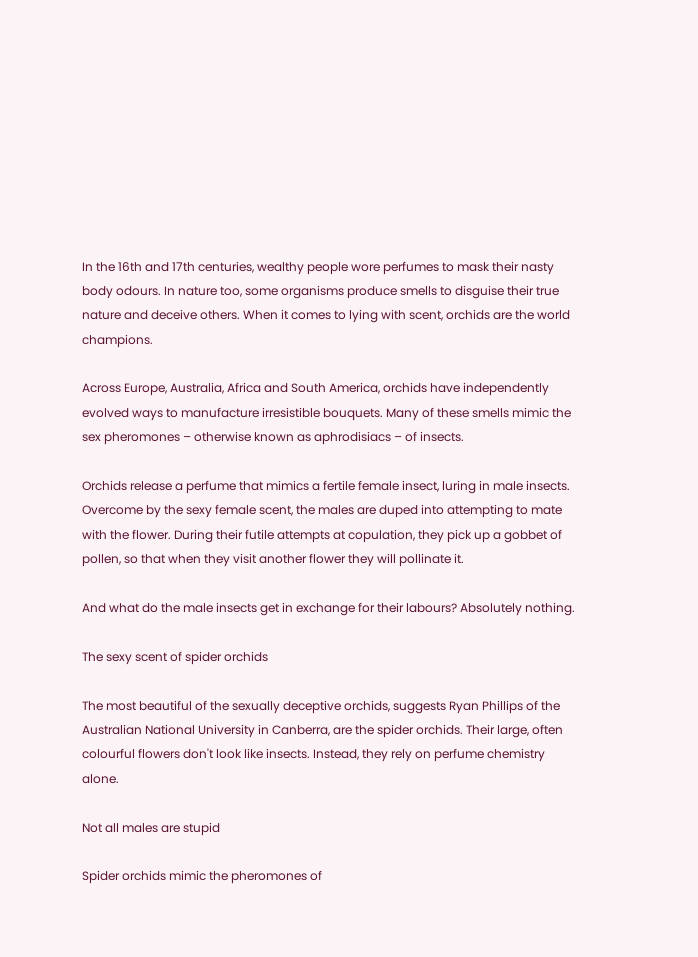In the 16th and 17th centuries, wealthy people wore perfumes to mask their nasty body odours. In nature too, some organisms produce smells to disguise their true nature and deceive others. When it comes to lying with scent, orchids are the world champions.

Across Europe, Australia, Africa and South America, orchids have independently evolved ways to manufacture irresistible bouquets. Many of these smells mimic the sex pheromones – otherwise known as aphrodisiacs – of insects.

Orchids release a perfume that mimics a fertile female insect, luring in male insects. Overcome by the sexy female scent, the males are duped into attempting to mate with the flower. During their futile attempts at copulation, they pick up a gobbet of pollen, so that when they visit another flower they will pollinate it.

And what do the male insects get in exchange for their labours? Absolutely nothing.

The sexy scent of spider orchids

The most beautiful of the sexually deceptive orchids, suggests Ryan Phillips of the Australian National University in Canberra, are the spider orchids. Their large, often colourful flowers don't look like insects. Instead, they rely on perfume chemistry alone.

Not all males are stupid

Spider orchids mimic the pheromones of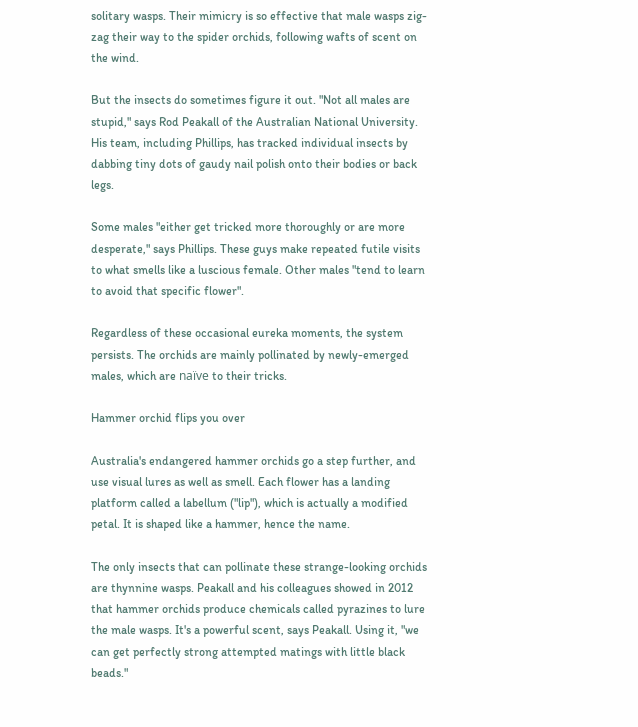solitary wasps. Their mimicry is so effective that male wasps zig-zag their way to the spider orchids, following wafts of scent on the wind.

But the insects do sometimes figure it out. "Not all males are stupid," says Rod Peakall of the Australian National University. His team, including Phillips, has tracked individual insects by dabbing tiny dots of gaudy nail polish onto their bodies or back legs.

Some males "either get tricked more thoroughly or are more desperate," says Phillips. These guys make repeated futile visits to what smells like a luscious female. Other males "tend to learn to avoid that specific flower".

Regardless of these occasional eureka moments, the system persists. The orchids are mainly pollinated by newly-emerged males, which are naïve to their tricks.

Hammer orchid flips you over

Australia's endangered hammer orchids go a step further, and use visual lures as well as smell. Each flower has a landing platform called a labellum ("lip"), which is actually a modified petal. It is shaped like a hammer, hence the name.

The only insects that can pollinate these strange-looking orchids are thynnine wasps. Peakall and his colleagues showed in 2012 that hammer orchids produce chemicals called pyrazines to lure the male wasps. It's a powerful scent, says Peakall. Using it, "we can get perfectly strong attempted matings with little black beads."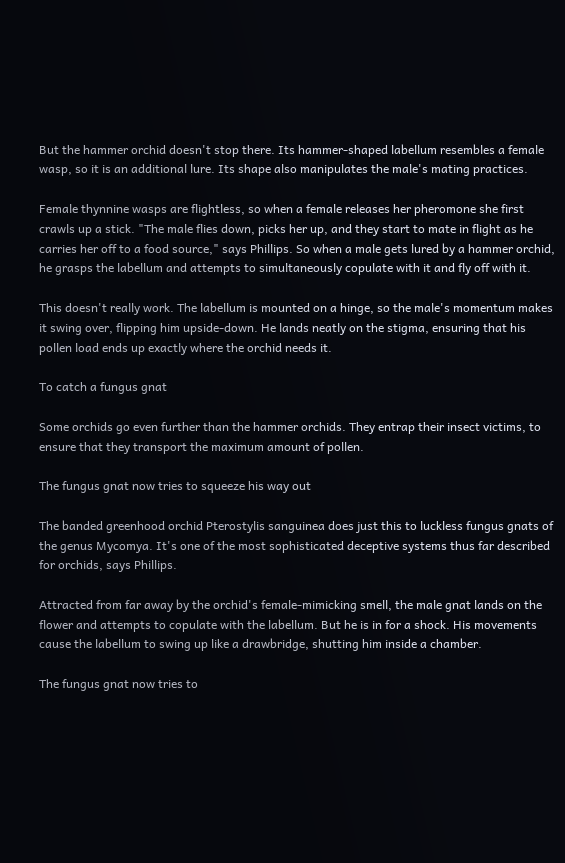But the hammer orchid doesn't stop there. Its hammer-shaped labellum resembles a female wasp, so it is an additional lure. Its shape also manipulates the male's mating practices.

Female thynnine wasps are flightless, so when a female releases her pheromone she first crawls up a stick. "The male flies down, picks her up, and they start to mate in flight as he carries her off to a food source," says Phillips. So when a male gets lured by a hammer orchid, he grasps the labellum and attempts to simultaneously copulate with it and fly off with it.

This doesn't really work. The labellum is mounted on a hinge, so the male's momentum makes it swing over, flipping him upside-down. He lands neatly on the stigma, ensuring that his pollen load ends up exactly where the orchid needs it.

To catch a fungus gnat

Some orchids go even further than the hammer orchids. They entrap their insect victims, to ensure that they transport the maximum amount of pollen.

The fungus gnat now tries to squeeze his way out

The banded greenhood orchid Pterostylis sanguinea does just this to luckless fungus gnats of the genus Mycomya. It's one of the most sophisticated deceptive systems thus far described for orchids, says Phillips.

Attracted from far away by the orchid's female-mimicking smell, the male gnat lands on the flower and attempts to copulate with the labellum. But he is in for a shock. His movements cause the labellum to swing up like a drawbridge, shutting him inside a chamber.

The fungus gnat now tries to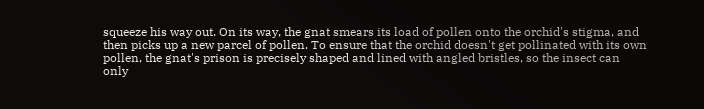squeeze his way out. On its way, the gnat smears its load of pollen onto the orchid's stigma, and then picks up a new parcel of pollen. To ensure that the orchid doesn't get pollinated with its own pollen, the gnat's prison is precisely shaped and lined with angled bristles, so the insect can only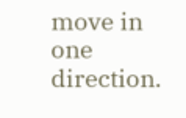move in one direction.